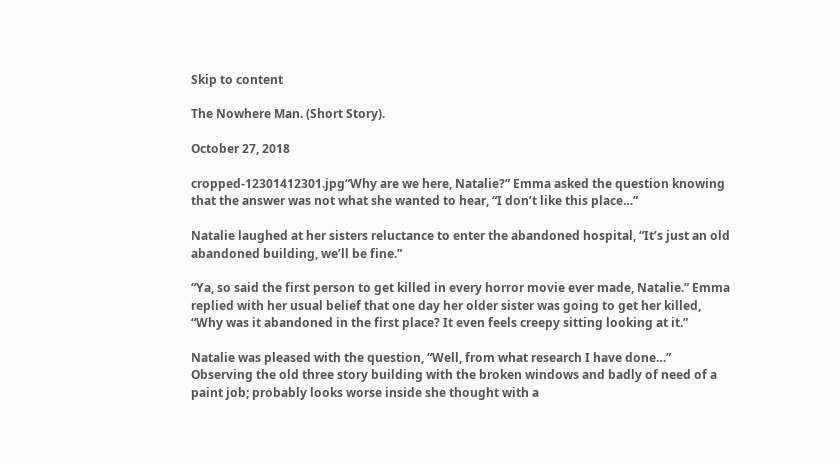Skip to content

The Nowhere Man. (Short Story).

October 27, 2018

cropped-12301412301.jpg“Why are we here, Natalie?” Emma asked the question knowing that the answer was not what she wanted to hear, “I don’t like this place…”

Natalie laughed at her sisters reluctance to enter the abandoned hospital, “It’s just an old abandoned building, we’ll be fine.”

“Ya, so said the first person to get killed in every horror movie ever made, Natalie.” Emma replied with her usual belief that one day her older sister was going to get her killed, “Why was it abandoned in the first place? It even feels creepy sitting looking at it.”

Natalie was pleased with the question, “Well, from what research I have done…” Observing the old three story building with the broken windows and badly of need of a paint job; probably looks worse inside she thought with a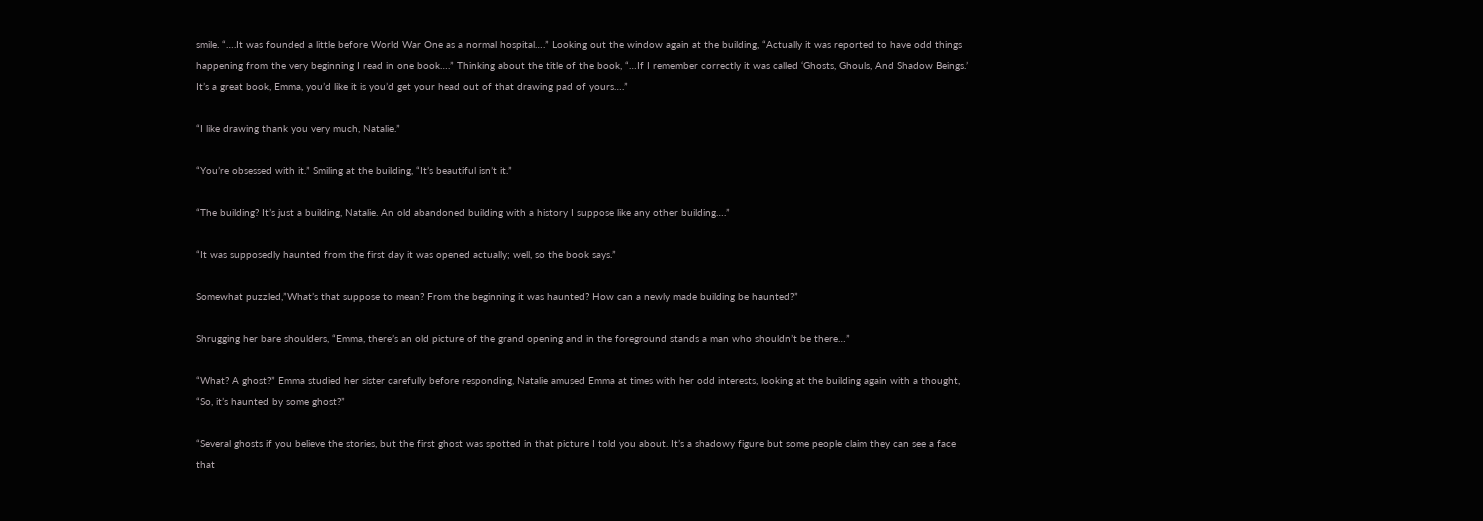smile. “….It was founded a little before World War One as a normal hospital….” Looking out the window again at the building, “Actually it was reported to have odd things happening from the very beginning I read in one book….” Thinking about the title of the book, “…If I remember correctly it was called ‘Ghosts, Ghouls, And Shadow Beings.’ It’s a great book, Emma, you’d like it is you’d get your head out of that drawing pad of yours….”

“I like drawing thank you very much, Natalie.”

“You’re obsessed with it.” Smiling at the building, “It’s beautiful isn’t it.”

“The building? It’s just a building, Natalie. An old abandoned building with a history I suppose like any other building….”

“It was supposedly haunted from the first day it was opened actually; well, so the book says.”

Somewhat puzzled,”What’s that suppose to mean? From the beginning it was haunted? How can a newly made building be haunted?”

Shrugging her bare shoulders, “Emma, there’s an old picture of the grand opening and in the foreground stands a man who shouldn’t be there…”

“What? A ghost?” Emma studied her sister carefully before responding, Natalie amused Emma at times with her odd interests, looking at the building again with a thought, “So, it’s haunted by some ghost?”

“Several ghosts if you believe the stories, but the first ghost was spotted in that picture I told you about. It’s a shadowy figure but some people claim they can see a face that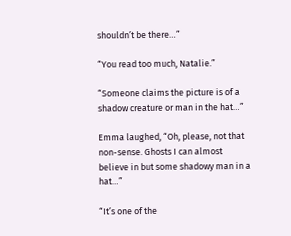shouldn’t be there…”

“You read too much, Natalie.”

“Someone claims the picture is of a shadow creature or man in the hat…”

Emma laughed, “Oh, please, not that non-sense. Ghosts I can almost believe in but some shadowy man in a hat…”

“It’s one of the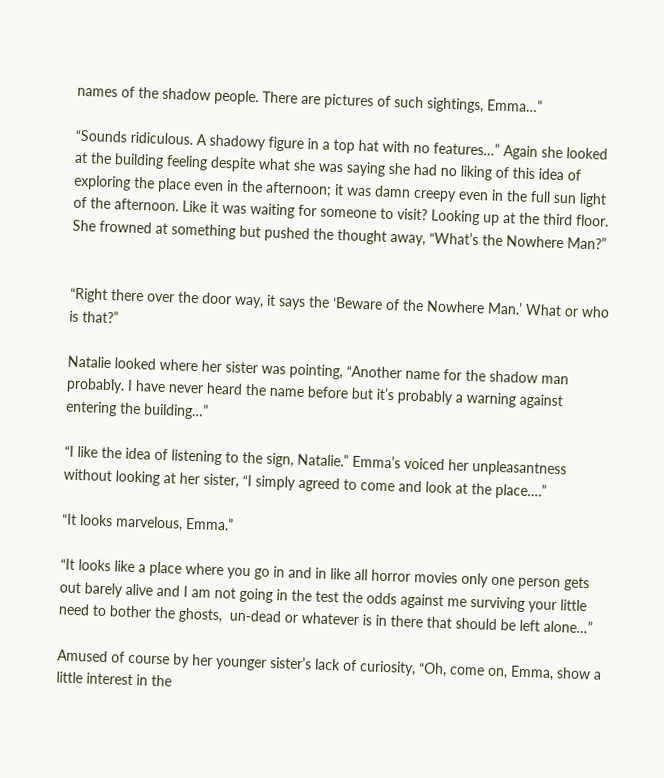names of the shadow people. There are pictures of such sightings, Emma…”

“Sounds ridiculous. A shadowy figure in a top hat with no features…” Again she looked at the building feeling despite what she was saying she had no liking of this idea of exploring the place even in the afternoon; it was damn creepy even in the full sun light of the afternoon. Like it was waiting for someone to visit? Looking up at the third floor. She frowned at something but pushed the thought away, “What’s the Nowhere Man?”


“Right there over the door way, it says the ‘Beware of the Nowhere Man.’ What or who is that?”

Natalie looked where her sister was pointing, “Another name for the shadow man probably. I have never heard the name before but it’s probably a warning against entering the building…”

“I like the idea of listening to the sign, Natalie.” Emma’s voiced her unpleasantness without looking at her sister, “I simply agreed to come and look at the place….”

“It looks marvelous, Emma.”

“It looks like a place where you go in and in like all horror movies only one person gets out barely alive and I am not going in the test the odds against me surviving your little need to bother the ghosts,  un-dead or whatever is in there that should be left alone…”

Amused of course by her younger sister’s lack of curiosity, “Oh, come on, Emma, show a little interest in the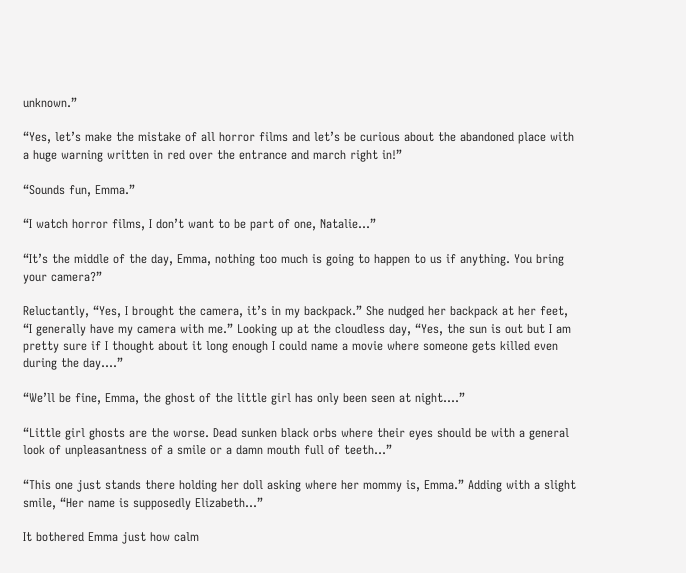unknown.”

“Yes, let’s make the mistake of all horror films and let’s be curious about the abandoned place with a huge warning written in red over the entrance and march right in!”

“Sounds fun, Emma.”

“I watch horror films, I don’t want to be part of one, Natalie…”

“It’s the middle of the day, Emma, nothing too much is going to happen to us if anything. You bring your camera?”

Reluctantly, “Yes, I brought the camera, it’s in my backpack.” She nudged her backpack at her feet, “I generally have my camera with me.” Looking up at the cloudless day, “Yes, the sun is out but I am pretty sure if I thought about it long enough I could name a movie where someone gets killed even during the day….”

“We’ll be fine, Emma, the ghost of the little girl has only been seen at night….”

“Little girl ghosts are the worse. Dead sunken black orbs where their eyes should be with a general look of unpleasantness of a smile or a damn mouth full of teeth…”

“This one just stands there holding her doll asking where her mommy is, Emma.” Adding with a slight smile, “Her name is supposedly Elizabeth…”

It bothered Emma just how calm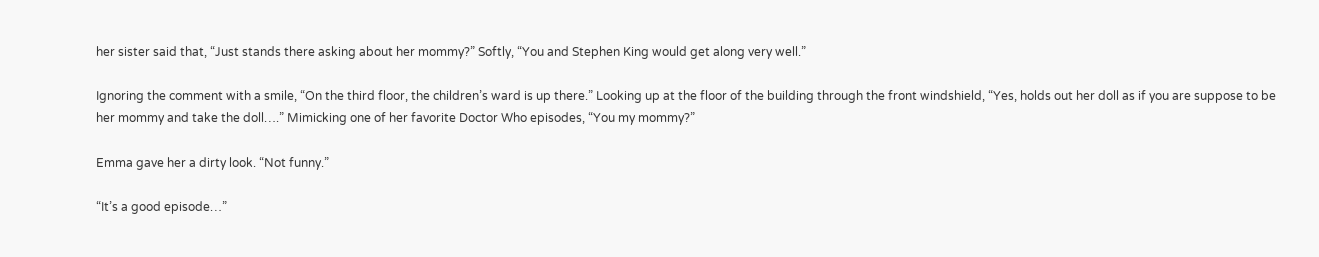her sister said that, “Just stands there asking about her mommy?” Softly, “You and Stephen King would get along very well.”

Ignoring the comment with a smile, “On the third floor, the children’s ward is up there.” Looking up at the floor of the building through the front windshield, “Yes, holds out her doll as if you are suppose to be her mommy and take the doll….” Mimicking one of her favorite Doctor Who episodes, “You my mommy?”

Emma gave her a dirty look. “Not funny.”

“It’s a good episode…”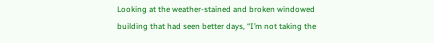Looking at the weather-stained and broken windowed building that had seen better days, “I’m not taking the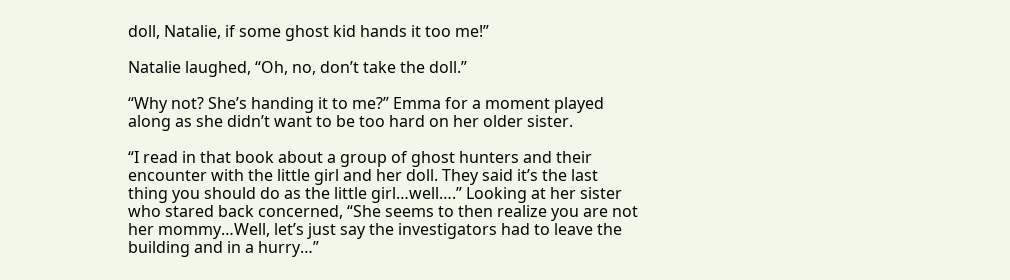doll, Natalie, if some ghost kid hands it too me!”

Natalie laughed, “Oh, no, don’t take the doll.”

“Why not? She’s handing it to me?” Emma for a moment played along as she didn’t want to be too hard on her older sister.

“I read in that book about a group of ghost hunters and their encounter with the little girl and her doll. They said it’s the last thing you should do as the little girl…well….” Looking at her sister who stared back concerned, “She seems to then realize you are not her mommy…Well, let’s just say the investigators had to leave the building and in a hurry…”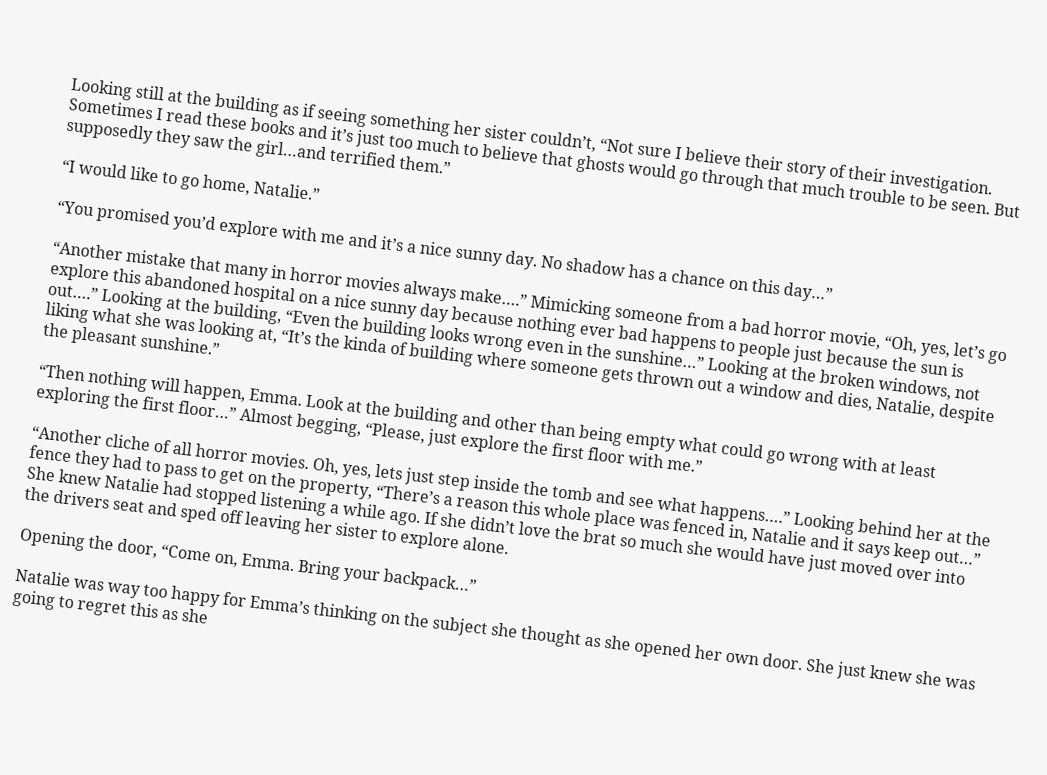Looking still at the building as if seeing something her sister couldn’t, “Not sure I believe their story of their investigation. Sometimes I read these books and it’s just too much to believe that ghosts would go through that much trouble to be seen. But supposedly they saw the girl…and terrified them.”

“I would like to go home, Natalie.”

“You promised you’d explore with me and it’s a nice sunny day. No shadow has a chance on this day…”

“Another mistake that many in horror movies always make….” Mimicking someone from a bad horror movie, “Oh, yes, let’s go explore this abandoned hospital on a nice sunny day because nothing ever bad happens to people just because the sun is out….” Looking at the building, “Even the building looks wrong even in the sunshine…” Looking at the broken windows, not liking what she was looking at, “It’s the kinda of building where someone gets thrown out a window and dies, Natalie, despite the pleasant sunshine.”

“Then nothing will happen, Emma. Look at the building and other than being empty what could go wrong with at least exploring the first floor…” Almost begging, “Please, just explore the first floor with me.”

“Another cliche of all horror movies. Oh, yes, lets just step inside the tomb and see what happens….” Looking behind her at the fence they had to pass to get on the property, “There’s a reason this whole place was fenced in, Natalie and it says keep out…” She knew Natalie had stopped listening a while ago. If she didn’t love the brat so much she would have just moved over into the drivers seat and sped off leaving her sister to explore alone.

Opening the door, “Come on, Emma. Bring your backpack…”

Natalie was way too happy for Emma’s thinking on the subject she thought as she opened her own door. She just knew she was going to regret this as she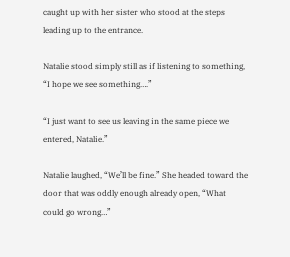caught up with her sister who stood at the steps leading up to the entrance.

Natalie stood simply still as if listening to something, “I hope we see something….”

“I just want to see us leaving in the same piece we entered, Natalie.”

Natalie laughed, “We’ll be fine.” She headed toward the door that was oddly enough already open, “What could go wrong…”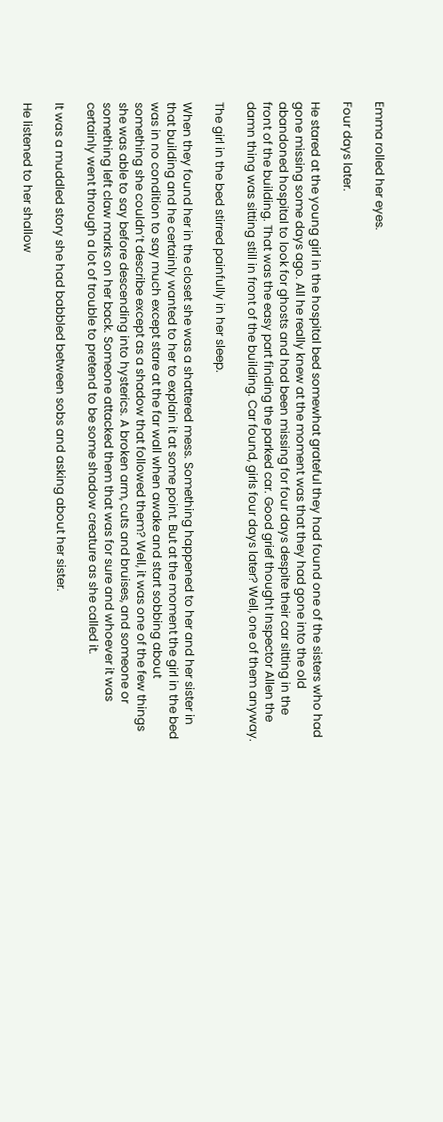Emma rolled her eyes.

Four days later.

He stared at the young girl in the hospital bed somewhat grateful they had found one of the sisters who had gone missing some days ago. All he really knew at the moment was that they had gone into the old abandoned hospital to look for ghosts and had been missing for four days despite their car sitting in the front of the building. That was the easy part finding the parked car. Good grief thought Inspector Allen the damn thing was sitting still in front of the building. Car found, girls four days later? Well, one of them anyway.

The girl in the bed stirred painfully in her sleep.

When they found her in the closet she was a shattered mess. Something happened to her and her sister in that building and he certainly wanted to her to explain it at some point. But at the moment the girl in the bed was in no condition to say much except stare at the far wall when awake and start sobbing about something she couldn’t describe except as a shadow that followed them? Well, it was one of the few things she was able to say before descending into hysterics. A broken arm, cuts and bruises, and someone or something left claw marks on her back. Someone attacked them that was for sure and whoever it was certainly went through a lot of trouble to pretend to be some shadow creature as she called it.

It was a muddled story she had babbled between sobs and asking about her sister.

He listened to her shallow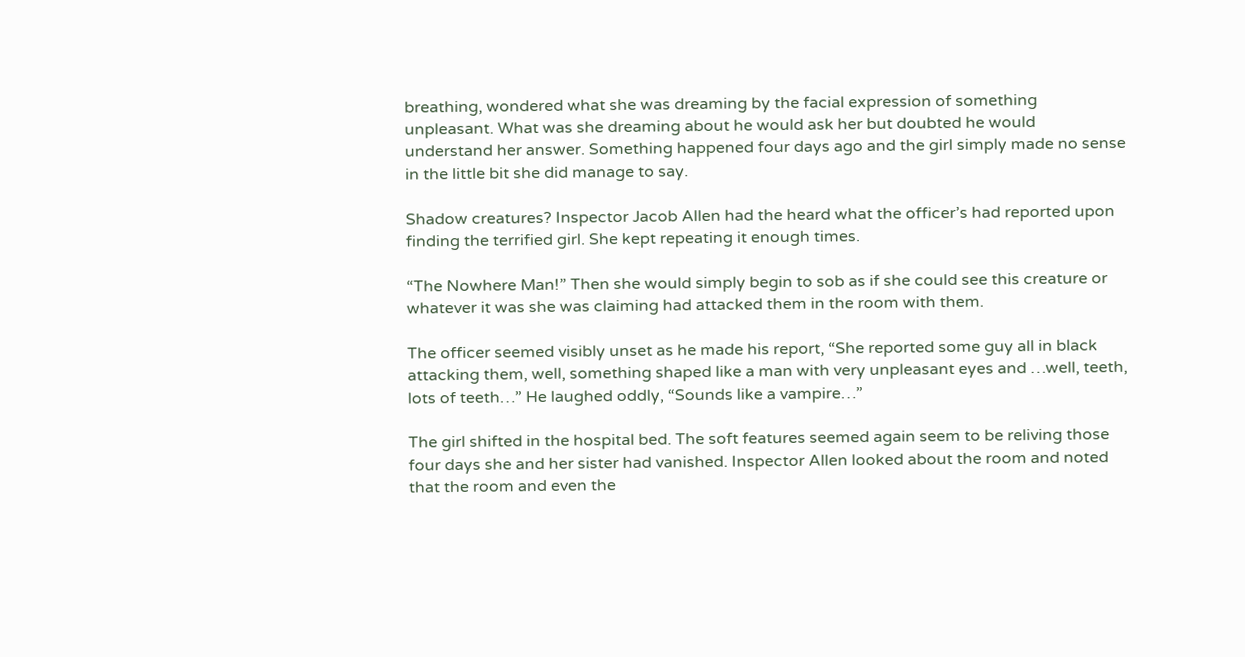breathing, wondered what she was dreaming by the facial expression of something unpleasant. What was she dreaming about he would ask her but doubted he would understand her answer. Something happened four days ago and the girl simply made no sense in the little bit she did manage to say.

Shadow creatures? Inspector Jacob Allen had the heard what the officer’s had reported upon finding the terrified girl. She kept repeating it enough times.

“The Nowhere Man!” Then she would simply begin to sob as if she could see this creature or whatever it was she was claiming had attacked them in the room with them.

The officer seemed visibly unset as he made his report, “She reported some guy all in black attacking them, well, something shaped like a man with very unpleasant eyes and …well, teeth, lots of teeth…” He laughed oddly, “Sounds like a vampire…”

The girl shifted in the hospital bed. The soft features seemed again seem to be reliving those four days she and her sister had vanished. Inspector Allen looked about the room and noted that the room and even the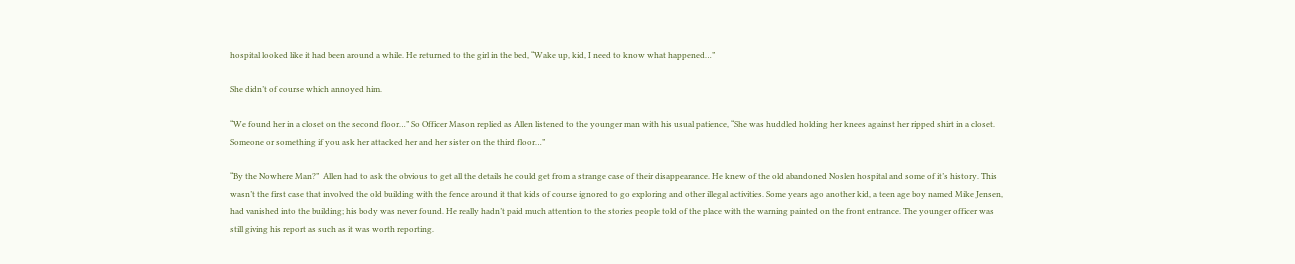hospital looked like it had been around a while. He returned to the girl in the bed, “Wake up, kid, I need to know what happened…”

She didn’t of course which annoyed him.

“We found her in a closet on the second floor…” So Officer Mason replied as Allen listened to the younger man with his usual patience, “She was huddled holding her knees against her ripped shirt in a closet. Someone or something if you ask her attacked her and her sister on the third floor…”

“By the Nowhere Man?”  Allen had to ask the obvious to get all the details he could get from a strange case of their disappearance. He knew of the old abandoned Noslen hospital and some of it’s history. This wasn’t the first case that involved the old building with the fence around it that kids of course ignored to go exploring and other illegal activities. Some years ago another kid, a teen age boy named Mike Jensen, had vanished into the building; his body was never found. He really hadn’t paid much attention to the stories people told of the place with the warning painted on the front entrance. The younger officer was still giving his report as such as it was worth reporting.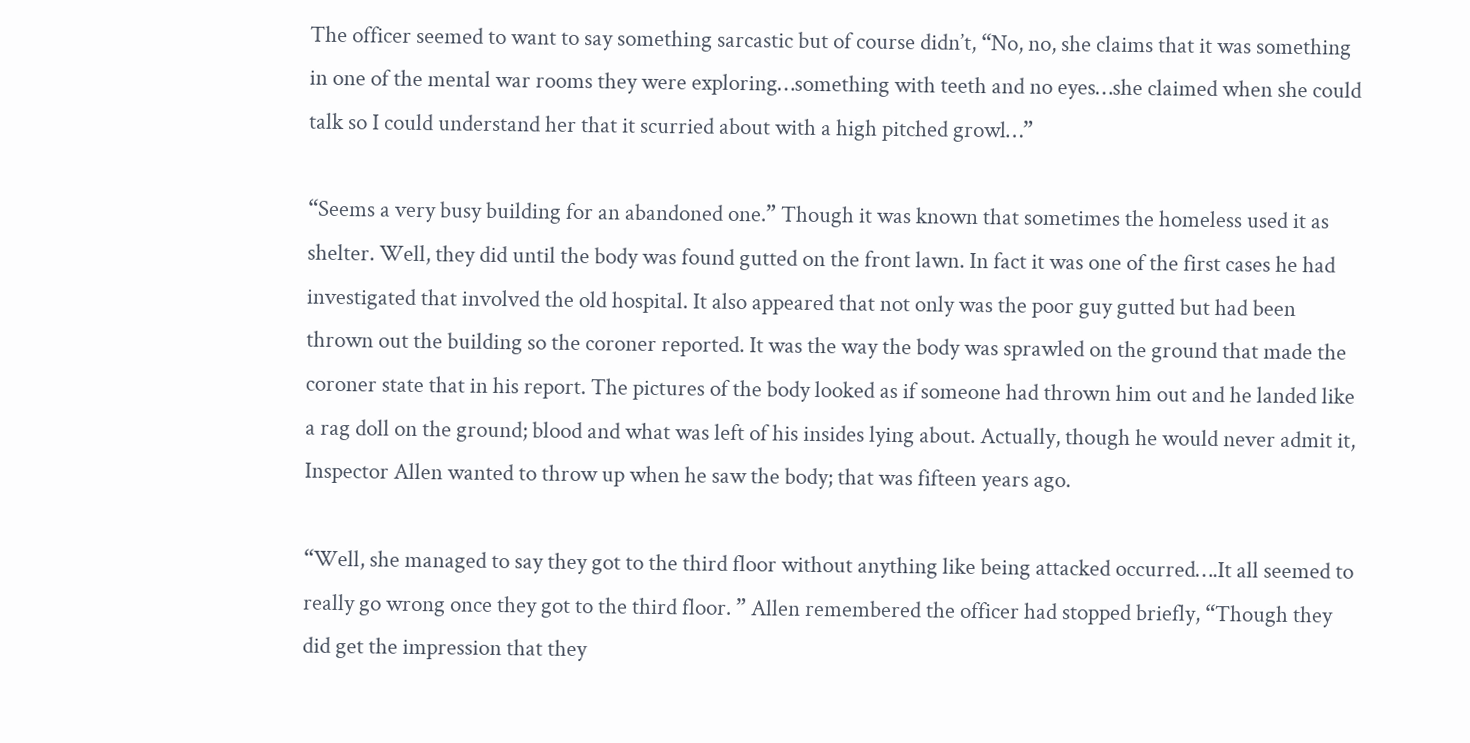The officer seemed to want to say something sarcastic but of course didn’t, “No, no, she claims that it was something in one of the mental war rooms they were exploring…something with teeth and no eyes…she claimed when she could talk so I could understand her that it scurried about with a high pitched growl…”

“Seems a very busy building for an abandoned one.” Though it was known that sometimes the homeless used it as shelter. Well, they did until the body was found gutted on the front lawn. In fact it was one of the first cases he had investigated that involved the old hospital. It also appeared that not only was the poor guy gutted but had been thrown out the building so the coroner reported. It was the way the body was sprawled on the ground that made the coroner state that in his report. The pictures of the body looked as if someone had thrown him out and he landed like a rag doll on the ground; blood and what was left of his insides lying about. Actually, though he would never admit it, Inspector Allen wanted to throw up when he saw the body; that was fifteen years ago.

“Well, she managed to say they got to the third floor without anything like being attacked occurred….It all seemed to really go wrong once they got to the third floor. ” Allen remembered the officer had stopped briefly, “Though they did get the impression that they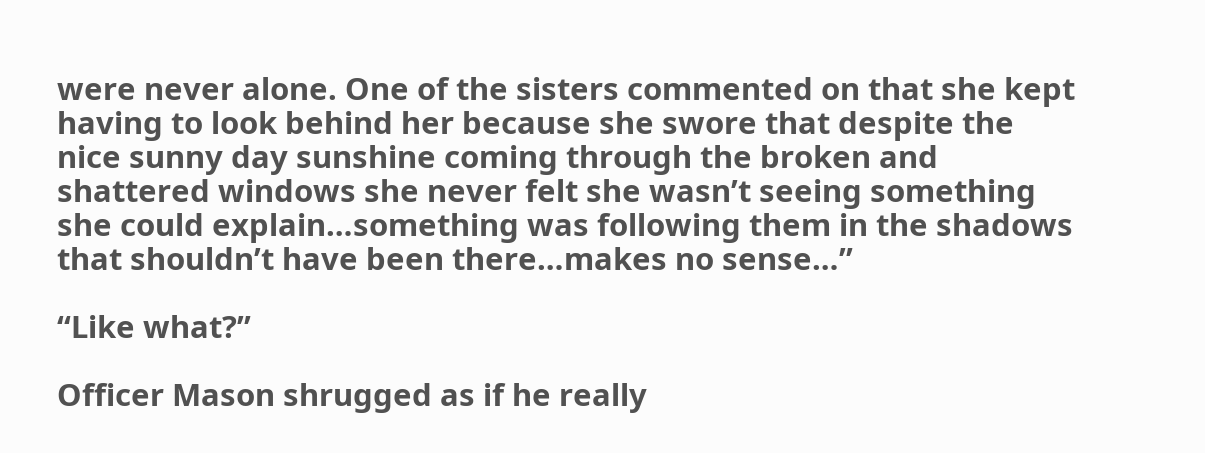were never alone. One of the sisters commented on that she kept having to look behind her because she swore that despite the nice sunny day sunshine coming through the broken and shattered windows she never felt she wasn’t seeing something she could explain…something was following them in the shadows that shouldn’t have been there…makes no sense…”

“Like what?”

Officer Mason shrugged as if he really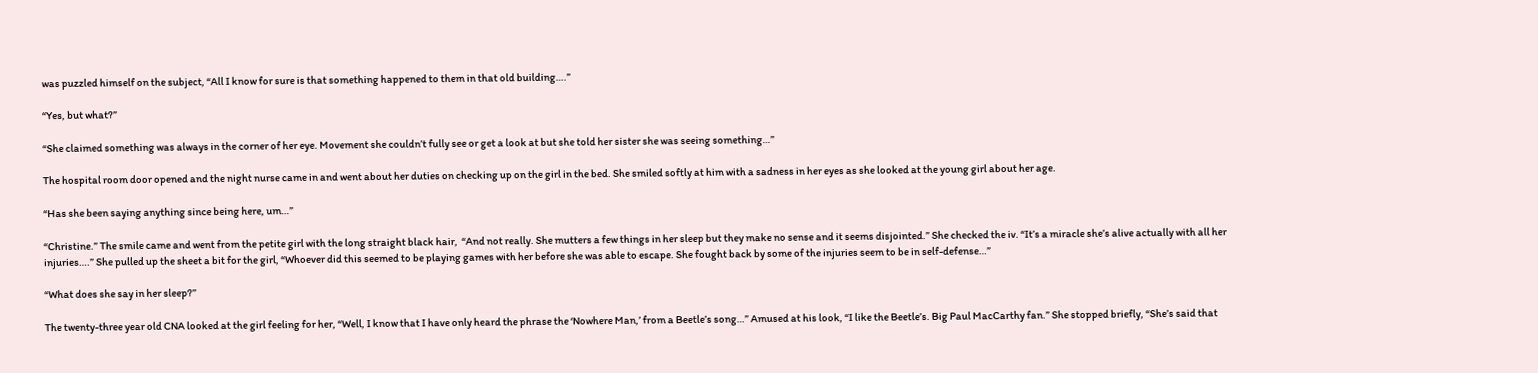was puzzled himself on the subject, “All I know for sure is that something happened to them in that old building….”

“Yes, but what?”

“She claimed something was always in the corner of her eye. Movement she couldn’t fully see or get a look at but she told her sister she was seeing something…”

The hospital room door opened and the night nurse came in and went about her duties on checking up on the girl in the bed. She smiled softly at him with a sadness in her eyes as she looked at the young girl about her age.

“Has she been saying anything since being here, um…”

“Christine.” The smile came and went from the petite girl with the long straight black hair,  “And not really. She mutters a few things in her sleep but they make no sense and it seems disjointed.” She checked the iv. “It’s a miracle she’s alive actually with all her injuries….” She pulled up the sheet a bit for the girl, “Whoever did this seemed to be playing games with her before she was able to escape. She fought back by some of the injuries seem to be in self-defense…”

“What does she say in her sleep?”

The twenty-three year old CNA looked at the girl feeling for her, “Well, I know that I have only heard the phrase the ‘Nowhere Man,’ from a Beetle’s song…” Amused at his look, “I like the Beetle’s. Big Paul MacCarthy fan.” She stopped briefly, “She’s said that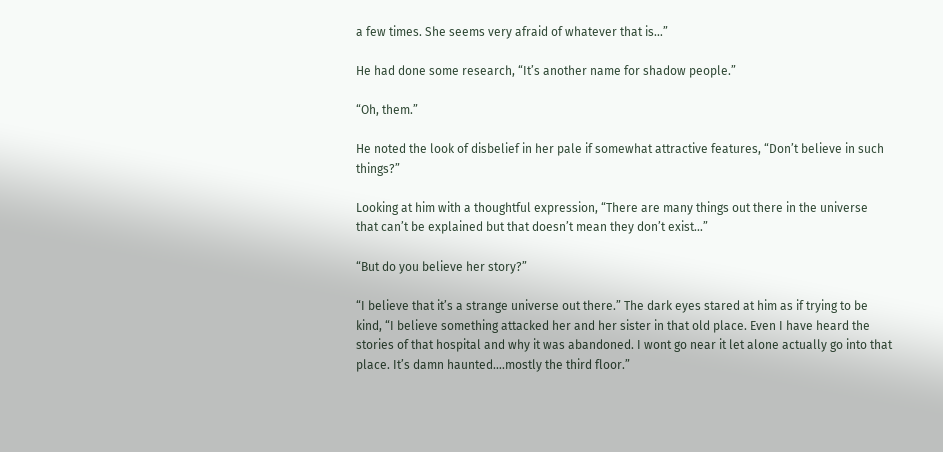a few times. She seems very afraid of whatever that is…”

He had done some research, “It’s another name for shadow people.”

“Oh, them.”

He noted the look of disbelief in her pale if somewhat attractive features, “Don’t believe in such things?”

Looking at him with a thoughtful expression, “There are many things out there in the universe that can’t be explained but that doesn’t mean they don’t exist…”

“But do you believe her story?”

“I believe that it’s a strange universe out there.” The dark eyes stared at him as if trying to be kind, “I believe something attacked her and her sister in that old place. Even I have heard the stories of that hospital and why it was abandoned. I wont go near it let alone actually go into that place. It’s damn haunted….mostly the third floor.”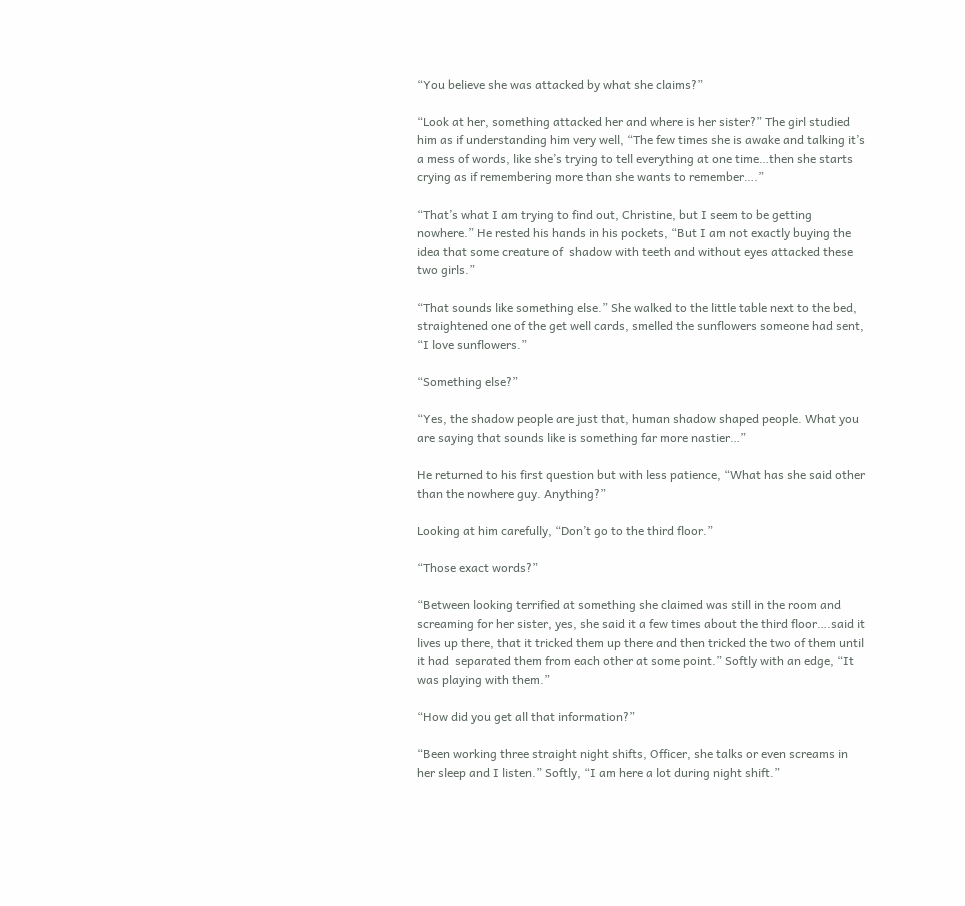“You believe she was attacked by what she claims?”

“Look at her, something attacked her and where is her sister?” The girl studied him as if understanding him very well, “The few times she is awake and talking it’s a mess of words, like she’s trying to tell everything at one time…then she starts crying as if remembering more than she wants to remember….”

“That’s what I am trying to find out, Christine, but I seem to be getting nowhere.” He rested his hands in his pockets, “But I am not exactly buying the idea that some creature of  shadow with teeth and without eyes attacked these two girls.”

“That sounds like something else.” She walked to the little table next to the bed, straightened one of the get well cards, smelled the sunflowers someone had sent, “I love sunflowers.”

“Something else?”

“Yes, the shadow people are just that, human shadow shaped people. What you are saying that sounds like is something far more nastier…”

He returned to his first question but with less patience, “What has she said other than the nowhere guy. Anything?”

Looking at him carefully, “Don’t go to the third floor.”

“Those exact words?”

“Between looking terrified at something she claimed was still in the room and screaming for her sister, yes, she said it a few times about the third floor….said it lives up there, that it tricked them up there and then tricked the two of them until it had  separated them from each other at some point.” Softly with an edge, “It was playing with them.”

“How did you get all that information?”

“Been working three straight night shifts, Officer, she talks or even screams in her sleep and I listen.” Softly, “I am here a lot during night shift.”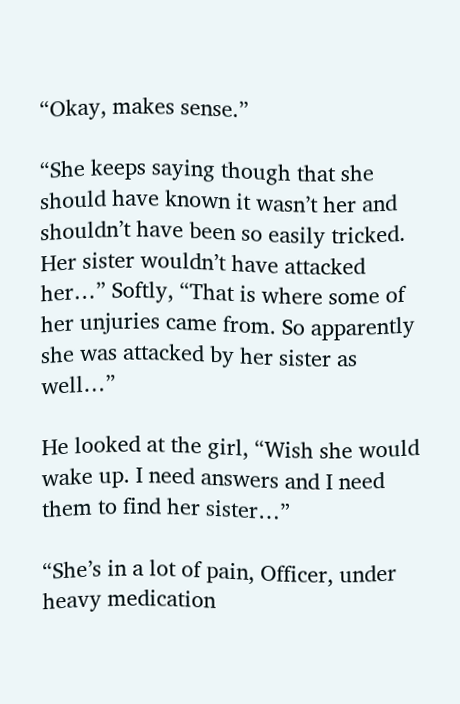“Okay, makes sense.”

“She keeps saying though that she should have known it wasn’t her and shouldn’t have been so easily tricked. Her sister wouldn’t have attacked her…” Softly, “That is where some of her unjuries came from. So apparently she was attacked by her sister as well…”

He looked at the girl, “Wish she would wake up. I need answers and I need them to find her sister…”

“She’s in a lot of pain, Officer, under heavy medication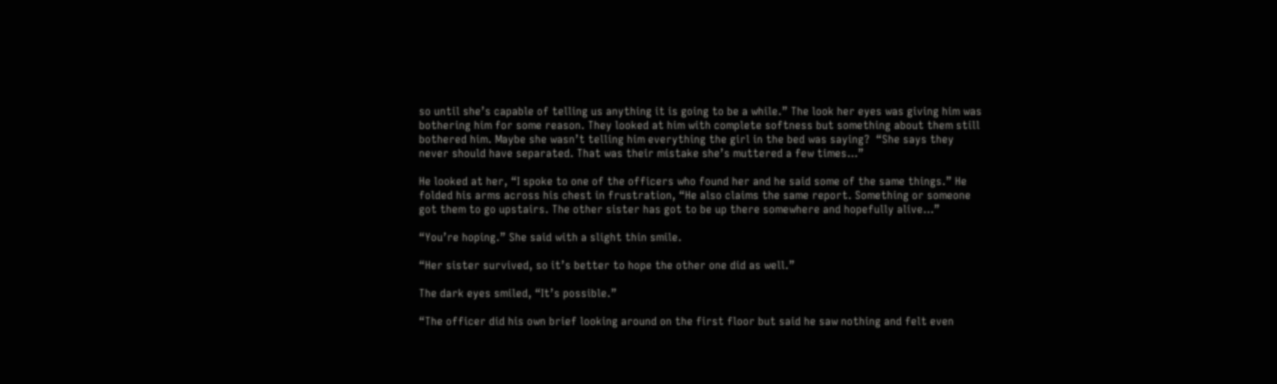so until she’s capable of telling us anything it is going to be a while.” The look her eyes was giving him was bothering him for some reason. They looked at him with complete softness but something about them still bothered him. Maybe she wasn’t telling him everything the girl in the bed was saying?  “She says they never should have separated. That was their mistake she’s muttered a few times…”

He looked at her, “I spoke to one of the officers who found her and he said some of the same things.” He folded his arms across his chest in frustration, “He also claims the same report. Something or someone got them to go upstairs. The other sister has got to be up there somewhere and hopefully alive…”

“You’re hoping.” She said with a slight thin smile.

“Her sister survived, so it’s better to hope the other one did as well.”

The dark eyes smiled, “It’s possible.”

“The officer did his own brief looking around on the first floor but said he saw nothing and felt even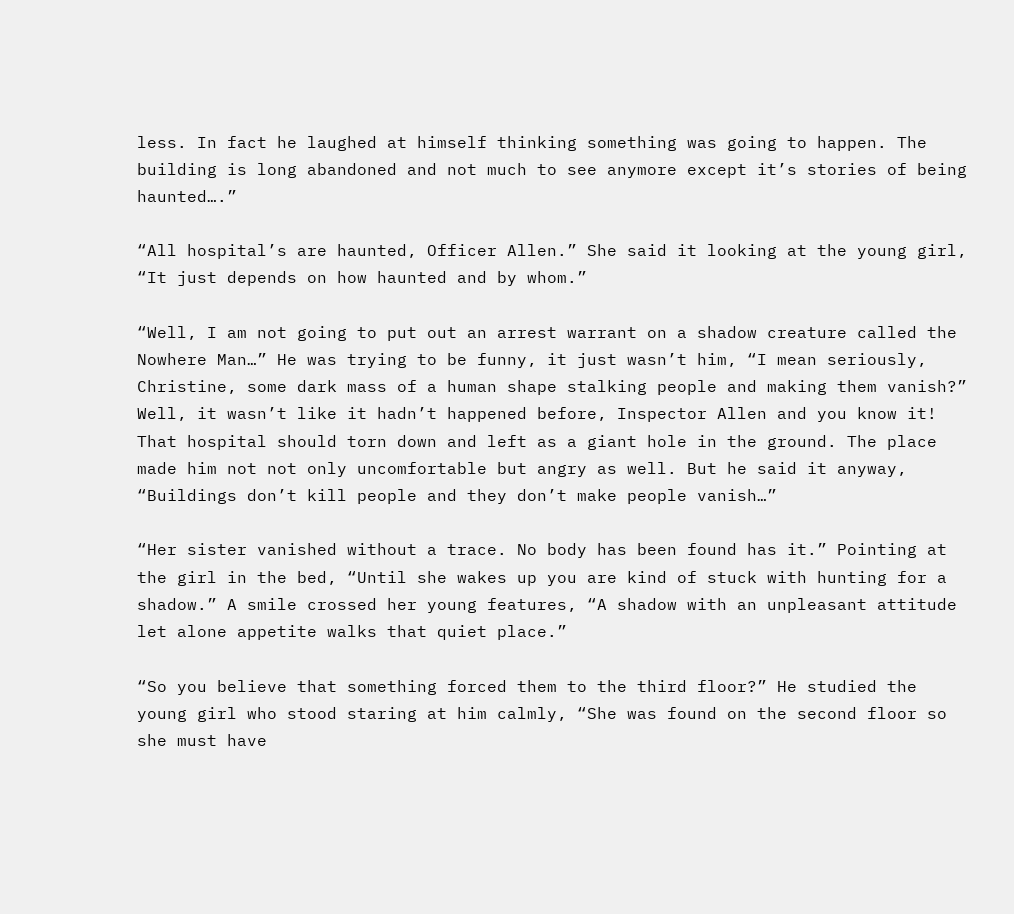less. In fact he laughed at himself thinking something was going to happen. The building is long abandoned and not much to see anymore except it’s stories of being haunted….”

“All hospital’s are haunted, Officer Allen.” She said it looking at the young girl, “It just depends on how haunted and by whom.”

“Well, I am not going to put out an arrest warrant on a shadow creature called the Nowhere Man…” He was trying to be funny, it just wasn’t him, “I mean seriously, Christine, some dark mass of a human shape stalking people and making them vanish?” Well, it wasn’t like it hadn’t happened before, Inspector Allen and you know it! That hospital should torn down and left as a giant hole in the ground. The place made him not not only uncomfortable but angry as well. But he said it anyway, “Buildings don’t kill people and they don’t make people vanish…”

“Her sister vanished without a trace. No body has been found has it.” Pointing at the girl in the bed, “Until she wakes up you are kind of stuck with hunting for a shadow.” A smile crossed her young features, “A shadow with an unpleasant attitude let alone appetite walks that quiet place.”

“So you believe that something forced them to the third floor?” He studied the young girl who stood staring at him calmly, “She was found on the second floor so she must have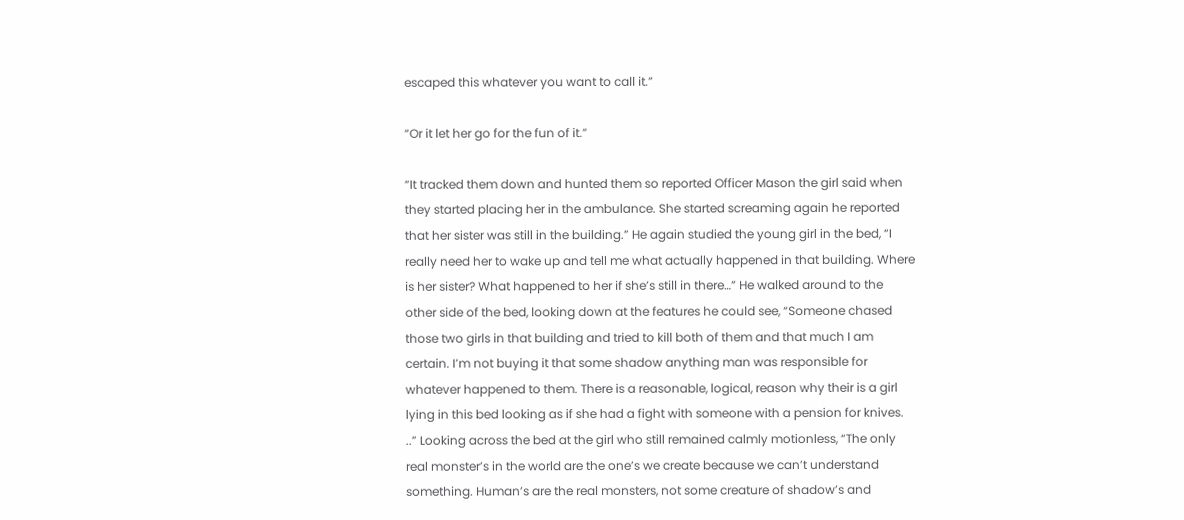escaped this whatever you want to call it.”

“Or it let her go for the fun of it.”

“It tracked them down and hunted them so reported Officer Mason the girl said when they started placing her in the ambulance. She started screaming again he reported that her sister was still in the building.” He again studied the young girl in the bed, “I really need her to wake up and tell me what actually happened in that building. Where is her sister? What happened to her if she’s still in there…” He walked around to the other side of the bed, looking down at the features he could see, “Someone chased those two girls in that building and tried to kill both of them and that much I am certain. I’m not buying it that some shadow anything man was responsible for whatever happened to them. There is a reasonable, logical, reason why their is a girl lying in this bed looking as if she had a fight with someone with a pension for knives. ..” Looking across the bed at the girl who still remained calmly motionless, “The only real monster’s in the world are the one’s we create because we can’t understand something. Human’s are the real monsters, not some creature of shadow’s and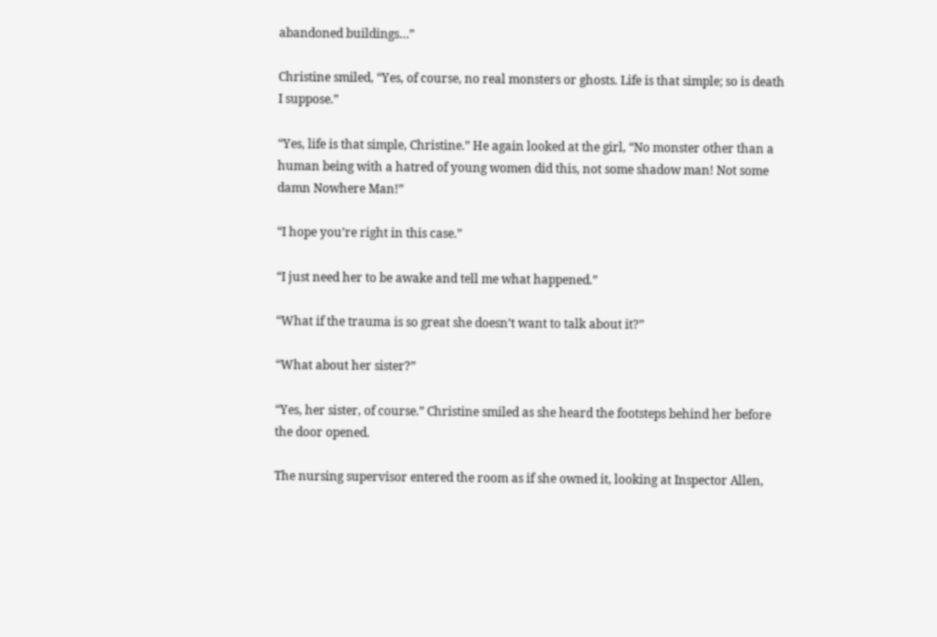abandoned buildings…”

Christine smiled, “Yes, of course, no real monsters or ghosts. Life is that simple; so is death I suppose.”

“Yes, life is that simple, Christine.” He again looked at the girl, “No monster other than a human being with a hatred of young women did this, not some shadow man! Not some damn Nowhere Man!”

“I hope you’re right in this case.”

“I just need her to be awake and tell me what happened.”

“What if the trauma is so great she doesn’t want to talk about it?”

“What about her sister?”

“Yes, her sister, of course.” Christine smiled as she heard the footsteps behind her before the door opened.

The nursing supervisor entered the room as if she owned it, looking at Inspector Allen,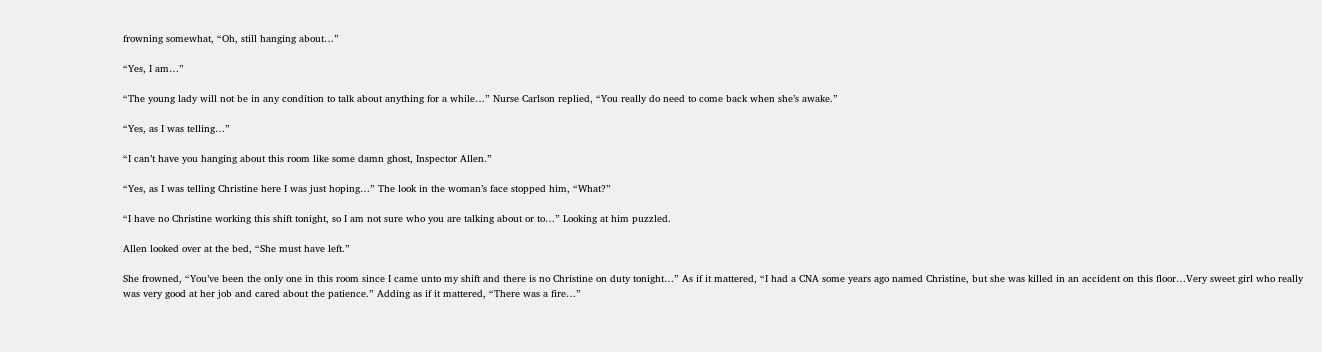frowning somewhat, “Oh, still hanging about…”

“Yes, I am…”

“The young lady will not be in any condition to talk about anything for a while…” Nurse Carlson replied, “You really do need to come back when she’s awake.”

“Yes, as I was telling…”

“I can’t have you hanging about this room like some damn ghost, Inspector Allen.”

“Yes, as I was telling Christine here I was just hoping…” The look in the woman’s face stopped him, “What?”

“I have no Christine working this shift tonight, so I am not sure who you are talking about or to…” Looking at him puzzled.

Allen looked over at the bed, “She must have left.”

She frowned, “You’ve been the only one in this room since I came unto my shift and there is no Christine on duty tonight…” As if it mattered, “I had a CNA some years ago named Christine, but she was killed in an accident on this floor…Very sweet girl who really was very good at her job and cared about the patience.” Adding as if it mattered, “There was a fire…”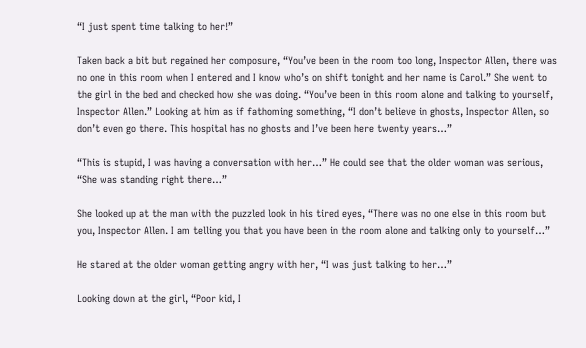“I just spent time talking to her!”

Taken back a bit but regained her composure, “You’ve been in the room too long, Inspector Allen, there was no one in this room when I entered and I know who’s on shift tonight and her name is Carol.” She went to the girl in the bed and checked how she was doing. “You’ve been in this room alone and talking to yourself, Inspector Allen.” Looking at him as if fathoming something, “I don’t believe in ghosts, Inspector Allen, so don’t even go there. This hospital has no ghosts and I’ve been here twenty years…”

“This is stupid, I was having a conversation with her…” He could see that the older woman was serious, “She was standing right there…”

She looked up at the man with the puzzled look in his tired eyes, “There was no one else in this room but you, Inspector Allen. I am telling you that you have been in the room alone and talking only to yourself…”

He stared at the older woman getting angry with her, “I was just talking to her…”

Looking down at the girl, “Poor kid, I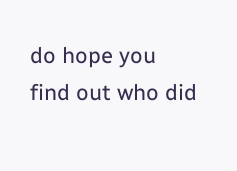do hope you find out who did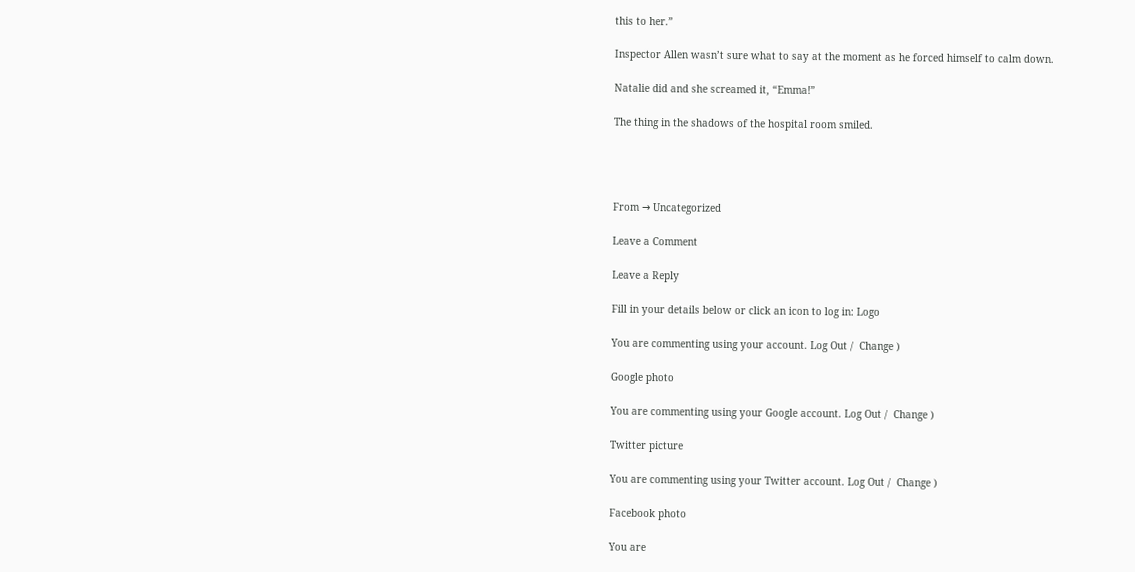this to her.”

Inspector Allen wasn’t sure what to say at the moment as he forced himself to calm down.

Natalie did and she screamed it, “Emma!”

The thing in the shadows of the hospital room smiled.




From → Uncategorized

Leave a Comment

Leave a Reply

Fill in your details below or click an icon to log in: Logo

You are commenting using your account. Log Out /  Change )

Google photo

You are commenting using your Google account. Log Out /  Change )

Twitter picture

You are commenting using your Twitter account. Log Out /  Change )

Facebook photo

You are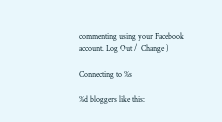commenting using your Facebook account. Log Out /  Change )

Connecting to %s

%d bloggers like this: